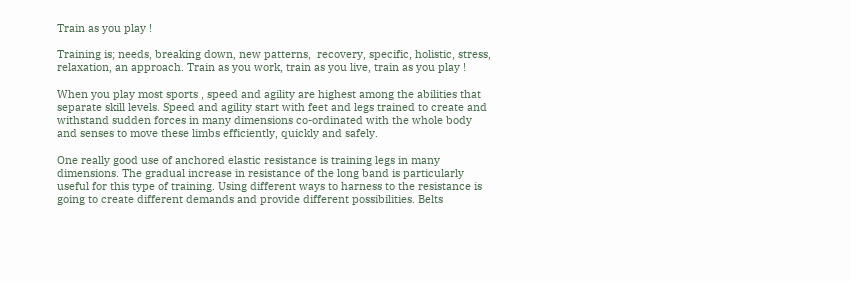Train as you play !

Training is; needs, breaking down, new patterns,  recovery, specific, holistic, stress, relaxation, an approach. Train as you work, train as you live, train as you play !

When you play most sports , speed and agility are highest among the abilities that separate skill levels. Speed and agility start with feet and legs trained to create and withstand sudden forces in many dimensions co-ordinated with the whole body and senses to move these limbs efficiently, quickly and safely.

One really good use of anchored elastic resistance is training legs in many dimensions. The gradual increase in resistance of the long band is particularly useful for this type of training. Using different ways to harness to the resistance is going to create different demands and provide different possibilities. Belts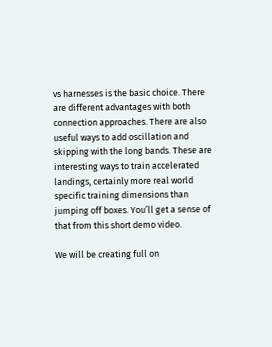vs harnesses is the basic choice. There are different advantages with both connection approaches. There are also useful ways to add oscillation and skipping with the long bands. These are interesting ways to train accelerated landings, certainly more real world specific training dimensions than jumping off boxes. You’ll get a sense of that from this short demo video.

We will be creating full on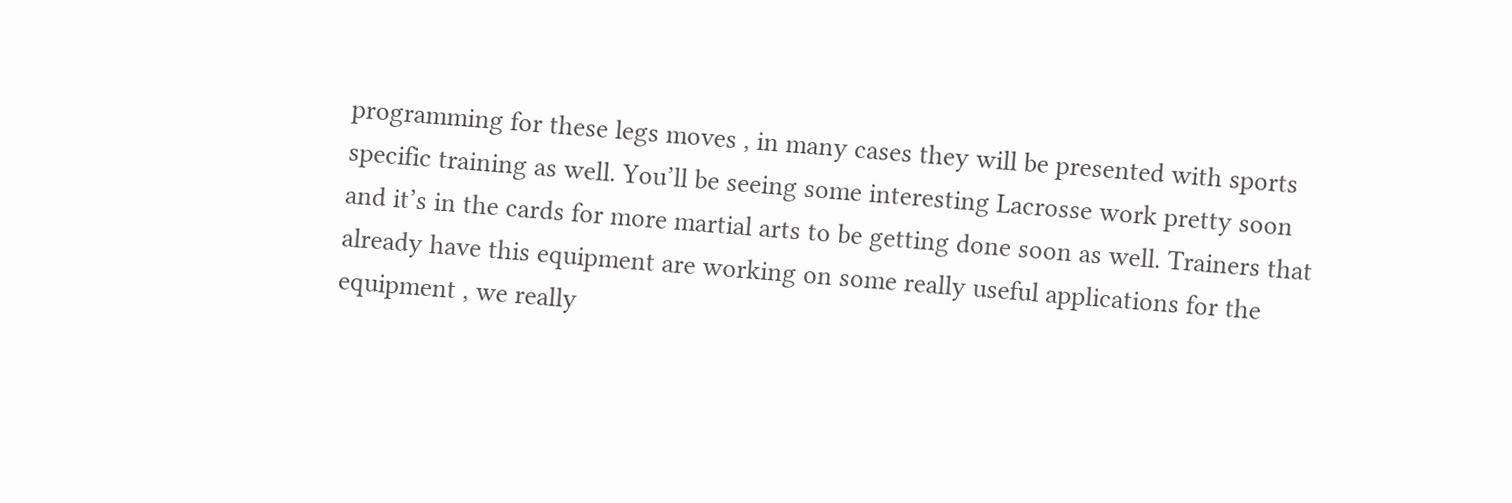programming for these legs moves , in many cases they will be presented with sports specific training as well. You’ll be seeing some interesting Lacrosse work pretty soon and it’s in the cards for more martial arts to be getting done soon as well. Trainers that already have this equipment are working on some really useful applications for the equipment , we really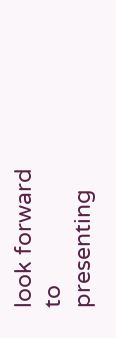look forward to presenting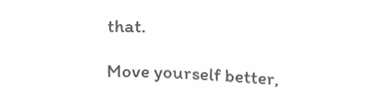that.

Move yourself better,